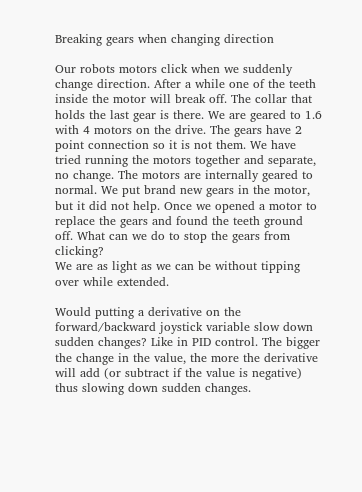Breaking gears when changing direction

Our robots motors click when we suddenly change direction. After a while one of the teeth inside the motor will break off. The collar that holds the last gear is there. We are geared to 1.6 with 4 motors on the drive. The gears have 2 point connection so it is not them. We have tried running the motors together and separate, no change. The motors are internally geared to normal. We put brand new gears in the motor, but it did not help. Once we opened a motor to replace the gears and found the teeth ground off. What can we do to stop the gears from clicking?
We are as light as we can be without tipping over while extended.

Would putting a derivative on the forward/backward joystick variable slow down sudden changes? Like in PID control. The bigger the change in the value, the more the derivative will add (or subtract if the value is negative) thus slowing down sudden changes.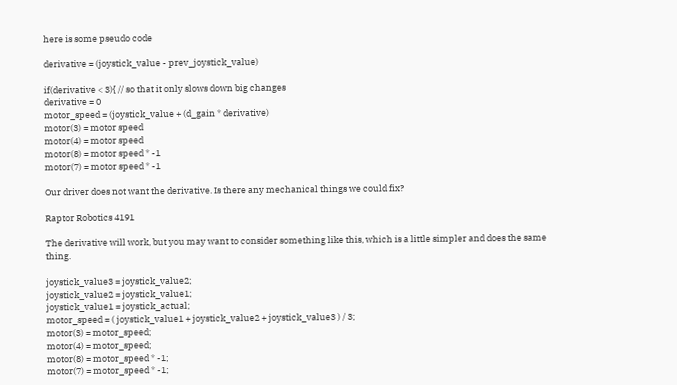here is some pseudo code

derivative = (joystick_value - prev_joystick_value)

if(derivative < 3){ // so that it only slows down big changes
derivative = 0
motor_speed = (joystick_value + (d_gain * derivative)
motor(3) = motor speed
motor(4) = motor speed
motor(8) = motor speed * -1
motor(7) = motor speed * -1

Our driver does not want the derivative. Is there any mechanical things we could fix?

Raptor Robotics 4191

The derivative will work, but you may want to consider something like this, which is a little simpler and does the same thing.

joystick_value3 = joystick_value2;
joystick_value2 = joystick_value1;
joystick_value1 = joystick_actual;
motor_speed = ( joystick_value1 + joystick_value2 + joystick_value3 ) / 3;
motor(3) = motor_speed;
motor(4) = motor_speed;
motor(8) = motor_speed * -1;
motor(7) = motor_speed * -1;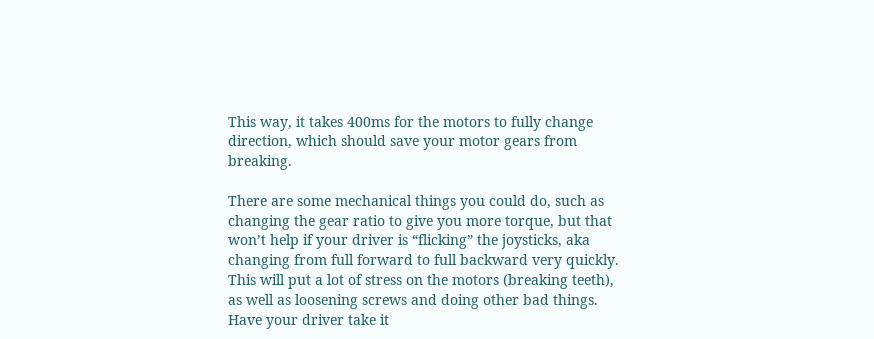This way, it takes 400ms for the motors to fully change direction, which should save your motor gears from breaking.

There are some mechanical things you could do, such as changing the gear ratio to give you more torque, but that won’t help if your driver is “flicking” the joysticks, aka changing from full forward to full backward very quickly. This will put a lot of stress on the motors (breaking teeth), as well as loosening screws and doing other bad things. Have your driver take it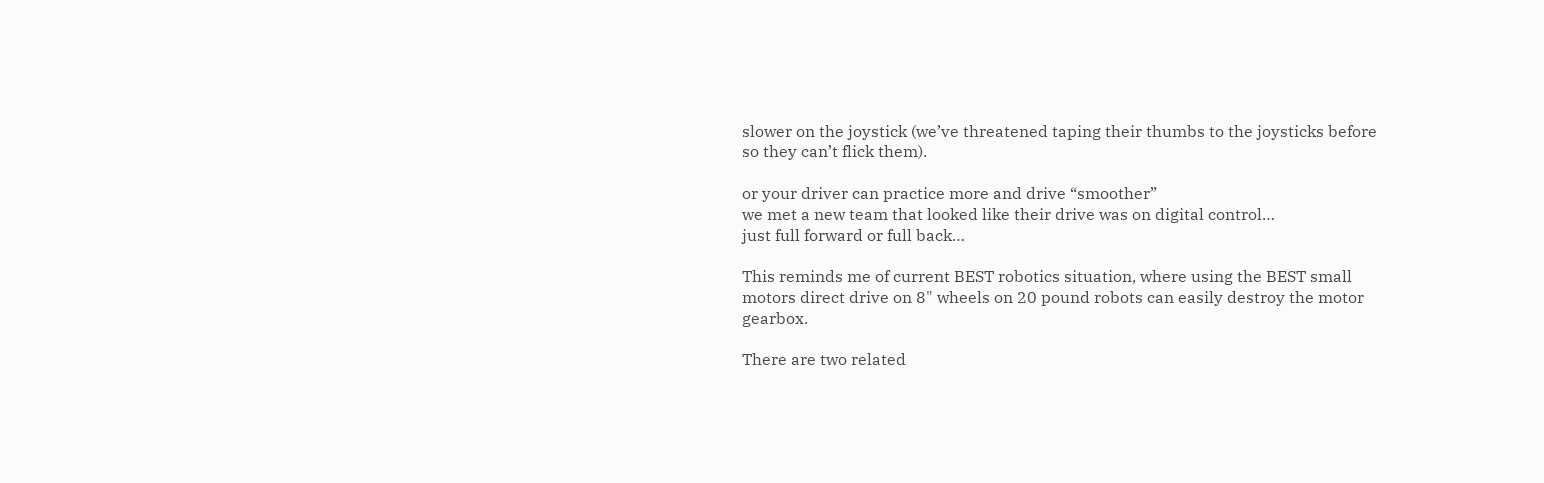slower on the joystick (we’ve threatened taping their thumbs to the joysticks before so they can’t flick them).

or your driver can practice more and drive “smoother”
we met a new team that looked like their drive was on digital control…
just full forward or full back…

This reminds me of current BEST robotics situation, where using the BEST small motors direct drive on 8" wheels on 20 pound robots can easily destroy the motor gearbox.

There are two related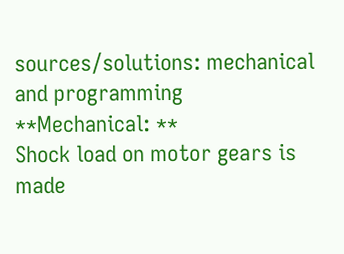sources/solutions: mechanical and programming
**Mechanical: **
Shock load on motor gears is made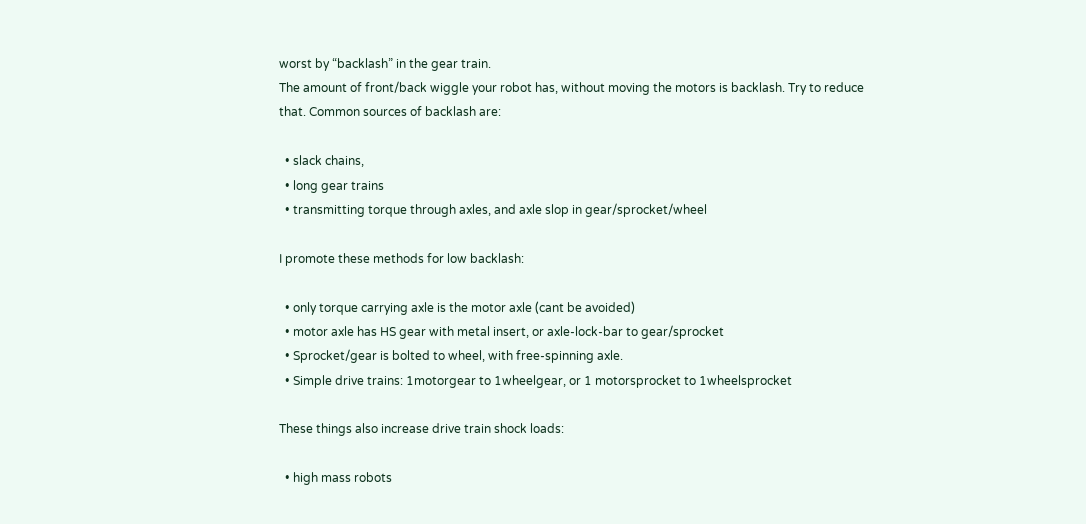worst by “backlash” in the gear train.
The amount of front/back wiggle your robot has, without moving the motors is backlash. Try to reduce that. Common sources of backlash are:

  • slack chains,
  • long gear trains
  • transmitting torque through axles, and axle slop in gear/sprocket/wheel

I promote these methods for low backlash:

  • only torque carrying axle is the motor axle (cant be avoided)
  • motor axle has HS gear with metal insert, or axle-lock-bar to gear/sprocket
  • Sprocket/gear is bolted to wheel, with free-spinning axle.
  • Simple drive trains: 1motorgear to 1wheelgear, or 1 motorsprocket to 1wheelsprocket

These things also increase drive train shock loads:

  • high mass robots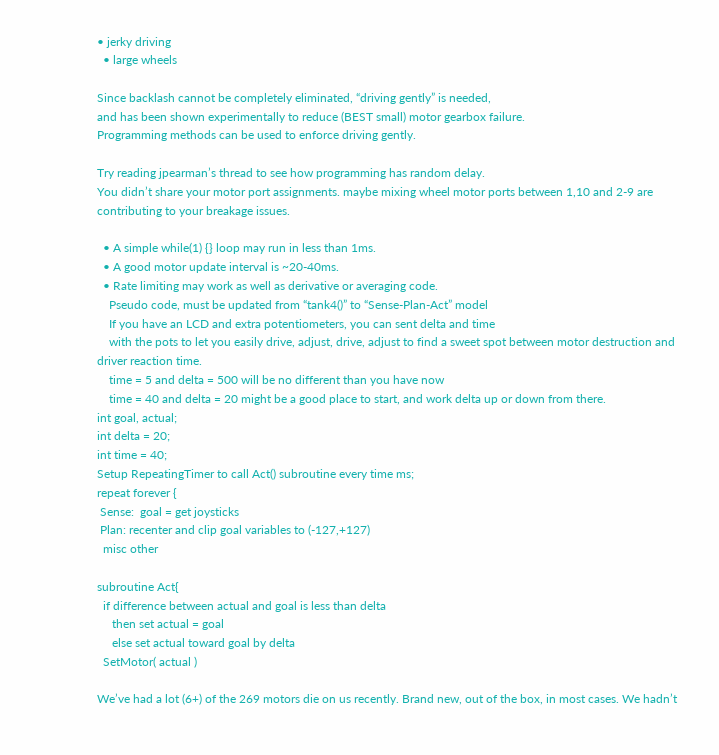• jerky driving
  • large wheels

Since backlash cannot be completely eliminated, “driving gently” is needed,
and has been shown experimentally to reduce (BEST small) motor gearbox failure.
Programming methods can be used to enforce driving gently.

Try reading jpearman’s thread to see how programming has random delay.
You didn’t share your motor port assignments. maybe mixing wheel motor ports between 1,10 and 2-9 are contributing to your breakage issues.

  • A simple while(1) {} loop may run in less than 1ms.
  • A good motor update interval is ~20-40ms.
  • Rate limiting may work as well as derivative or averaging code.
    Pseudo code, must be updated from “tank4()” to “Sense-Plan-Act” model
    If you have an LCD and extra potentiometers, you can sent delta and time
    with the pots to let you easily drive, adjust, drive, adjust to find a sweet spot between motor destruction and driver reaction time.
    time = 5 and delta = 500 will be no different than you have now
    time = 40 and delta = 20 might be a good place to start, and work delta up or down from there.
int goal, actual;
int delta = 20;
int time = 40;
Setup RepeatingTimer to call Act() subroutine every time ms;
repeat forever {
 Sense:  goal = get joysticks
 Plan: recenter and clip goal variables to (-127,+127)
  misc other

subroutine Act{
  if difference between actual and goal is less than delta
     then set actual = goal
     else set actual toward goal by delta
  SetMotor( actual )

We’ve had a lot (6+) of the 269 motors die on us recently. Brand new, out of the box, in most cases. We hadn’t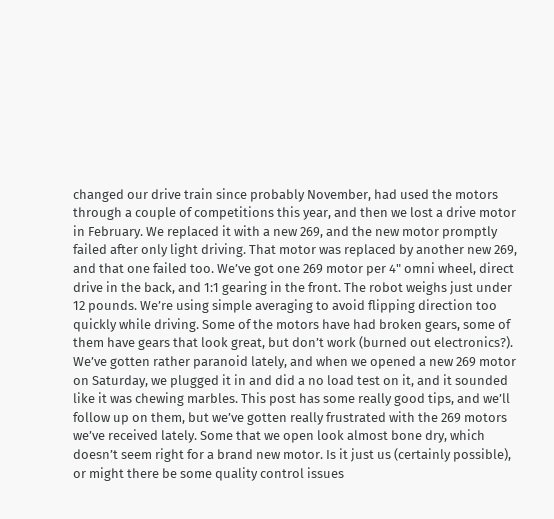changed our drive train since probably November, had used the motors through a couple of competitions this year, and then we lost a drive motor in February. We replaced it with a new 269, and the new motor promptly failed after only light driving. That motor was replaced by another new 269, and that one failed too. We’ve got one 269 motor per 4" omni wheel, direct drive in the back, and 1:1 gearing in the front. The robot weighs just under 12 pounds. We’re using simple averaging to avoid flipping direction too quickly while driving. Some of the motors have had broken gears, some of them have gears that look great, but don’t work (burned out electronics?). We’ve gotten rather paranoid lately, and when we opened a new 269 motor on Saturday, we plugged it in and did a no load test on it, and it sounded like it was chewing marbles. This post has some really good tips, and we’ll follow up on them, but we’ve gotten really frustrated with the 269 motors we’ve received lately. Some that we open look almost bone dry, which doesn’t seem right for a brand new motor. Is it just us (certainly possible), or might there be some quality control issues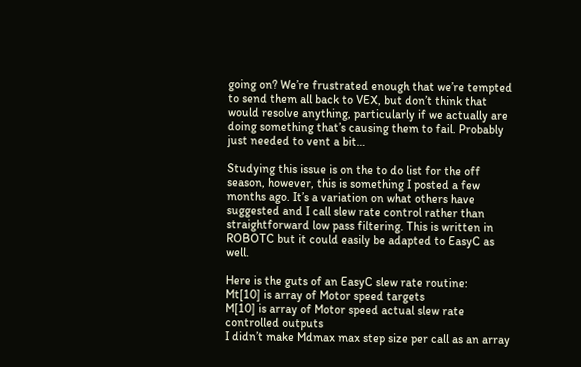going on? We’re frustrated enough that we’re tempted to send them all back to VEX, but don’t think that would resolve anything, particularly if we actually are doing something that’s causing them to fail. Probably just needed to vent a bit…

Studying this issue is on the to do list for the off season, however, this is something I posted a few months ago. It’s a variation on what others have suggested and I call slew rate control rather than straightforward low pass filtering. This is written in ROBOTC but it could easily be adapted to EasyC as well.

Here is the guts of an EasyC slew rate routine:
Mt[10] is array of Motor speed targets
M[10] is array of Motor speed actual slew rate controlled outputs
I didn’t make Mdmax max step size per call as an array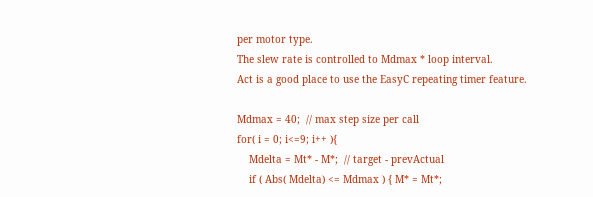per motor type.
The slew rate is controlled to Mdmax * loop interval.
Act is a good place to use the EasyC repeating timer feature.

Mdmax = 40;  // max step size per call
for( i = 0; i<=9; i++ ){
    Mdelta = Mt* - M*;  // target - prevActual
    if ( Abs( Mdelta) <= Mdmax ) { M* = Mt*;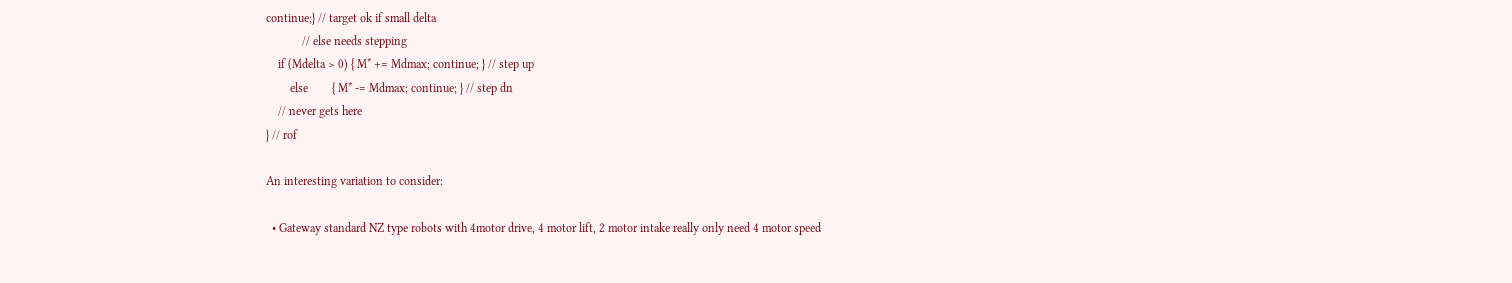continue;} // target ok if small delta
            // else needs stepping
    if (Mdelta > 0) { M* += Mdmax; continue; } // step up
        else        { M* -= Mdmax; continue; } // step dn
    // never gets here
} // rof

An interesting variation to consider:

  • Gateway standard NZ type robots with 4motor drive, 4 motor lift, 2 motor intake really only need 4 motor speed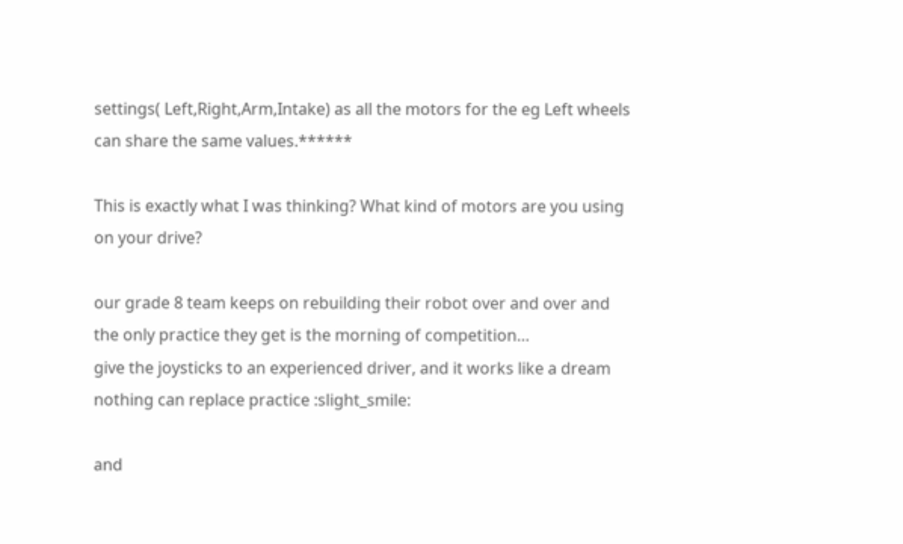settings( Left,Right,Arm,Intake) as all the motors for the eg Left wheels can share the same values.******

This is exactly what I was thinking? What kind of motors are you using on your drive?

our grade 8 team keeps on rebuilding their robot over and over and the only practice they get is the morning of competition…
give the joysticks to an experienced driver, and it works like a dream
nothing can replace practice :slight_smile:

and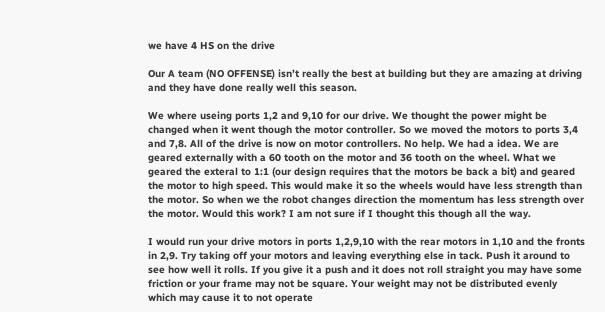we have 4 HS on the drive

Our A team (NO OFFENSE) isn’t really the best at building but they are amazing at driving and they have done really well this season.

We where useing ports 1,2 and 9,10 for our drive. We thought the power might be changed when it went though the motor controller. So we moved the motors to ports 3,4 and 7,8. All of the drive is now on motor controllers. No help. We had a idea. We are geared externally with a 60 tooth on the motor and 36 tooth on the wheel. What we geared the exteral to 1:1 (our design requires that the motors be back a bit) and geared the motor to high speed. This would make it so the wheels would have less strength than the motor. So when we the robot changes direction the momentum has less strength over the motor. Would this work? I am not sure if I thought this though all the way.

I would run your drive motors in ports 1,2,9,10 with the rear motors in 1,10 and the fronts in 2,9. Try taking off your motors and leaving everything else in tack. Push it around to see how well it rolls. If you give it a push and it does not roll straight you may have some friction or your frame may not be square. Your weight may not be distributed evenly which may cause it to not operate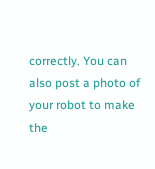correctly. You can also post a photo of your robot to make the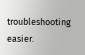troubleshooting easier.